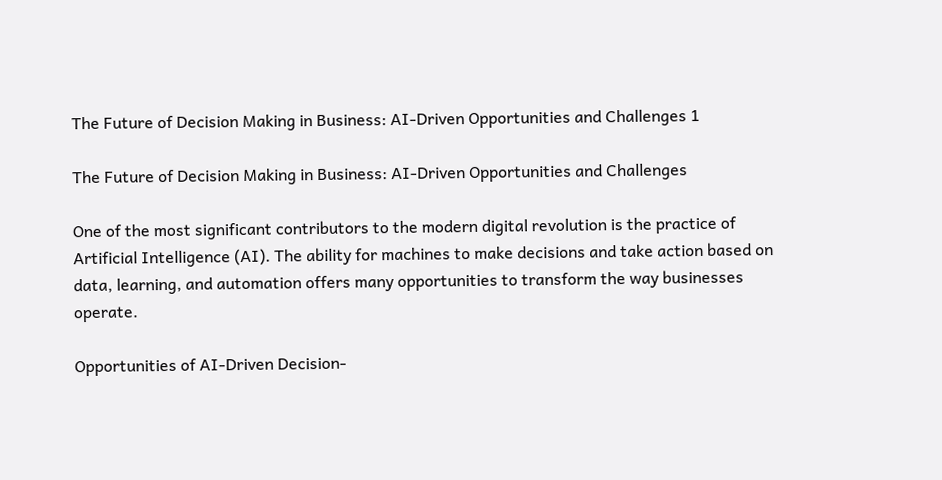The Future of Decision Making in Business: AI-Driven Opportunities and Challenges 1

The Future of Decision Making in Business: AI-Driven Opportunities and Challenges

One of the most significant contributors to the modern digital revolution is the practice of Artificial Intelligence (AI). The ability for machines to make decisions and take action based on data, learning, and automation offers many opportunities to transform the way businesses operate.

Opportunities of AI-Driven Decision-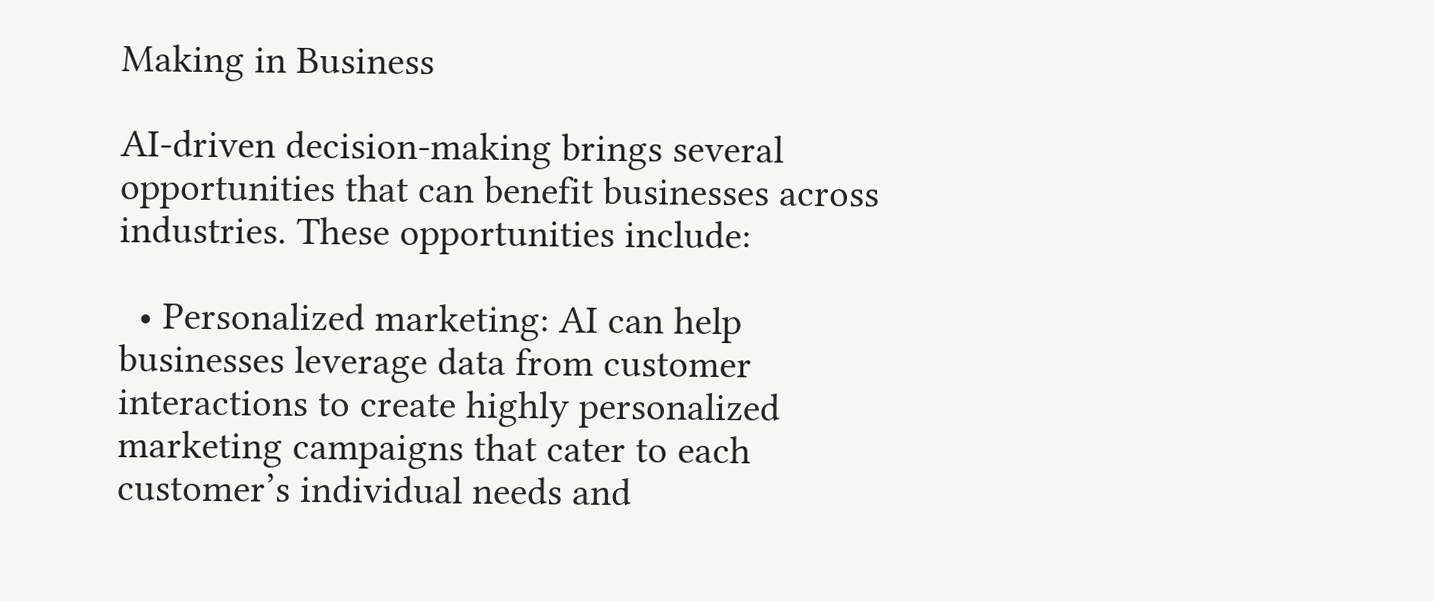Making in Business

AI-driven decision-making brings several opportunities that can benefit businesses across industries. These opportunities include:

  • Personalized marketing: AI can help businesses leverage data from customer interactions to create highly personalized marketing campaigns that cater to each customer’s individual needs and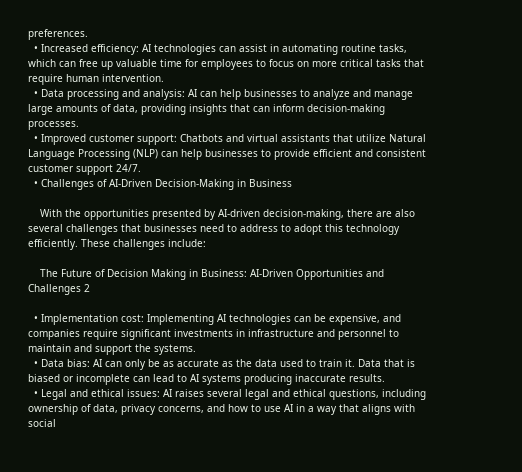preferences.
  • Increased efficiency: AI technologies can assist in automating routine tasks, which can free up valuable time for employees to focus on more critical tasks that require human intervention.
  • Data processing and analysis: AI can help businesses to analyze and manage large amounts of data, providing insights that can inform decision-making processes.
  • Improved customer support: Chatbots and virtual assistants that utilize Natural Language Processing (NLP) can help businesses to provide efficient and consistent customer support 24/7.
  • Challenges of AI-Driven Decision-Making in Business

    With the opportunities presented by AI-driven decision-making, there are also several challenges that businesses need to address to adopt this technology efficiently. These challenges include:

    The Future of Decision Making in Business: AI-Driven Opportunities and Challenges 2

  • Implementation cost: Implementing AI technologies can be expensive, and companies require significant investments in infrastructure and personnel to maintain and support the systems.
  • Data bias: AI can only be as accurate as the data used to train it. Data that is biased or incomplete can lead to AI systems producing inaccurate results.
  • Legal and ethical issues: AI raises several legal and ethical questions, including ownership of data, privacy concerns, and how to use AI in a way that aligns with social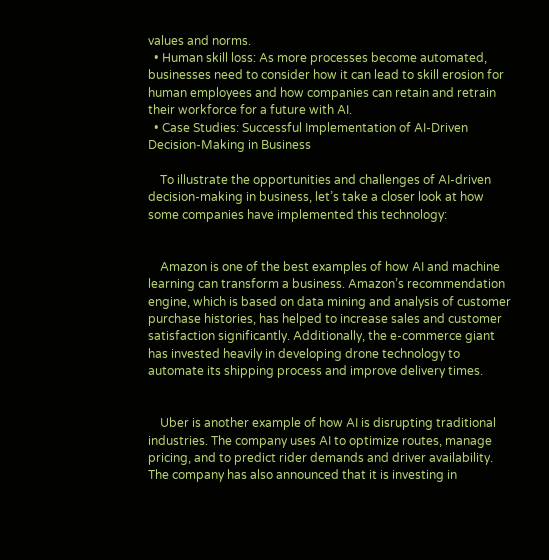values and norms.
  • Human skill loss: As more processes become automated, businesses need to consider how it can lead to skill erosion for human employees and how companies can retain and retrain their workforce for a future with AI.
  • Case Studies: Successful Implementation of AI-Driven Decision-Making in Business

    To illustrate the opportunities and challenges of AI-driven decision-making in business, let’s take a closer look at how some companies have implemented this technology:


    Amazon is one of the best examples of how AI and machine learning can transform a business. Amazon’s recommendation engine, which is based on data mining and analysis of customer purchase histories, has helped to increase sales and customer satisfaction significantly. Additionally, the e-commerce giant has invested heavily in developing drone technology to automate its shipping process and improve delivery times.


    Uber is another example of how AI is disrupting traditional industries. The company uses AI to optimize routes, manage pricing, and to predict rider demands and driver availability. The company has also announced that it is investing in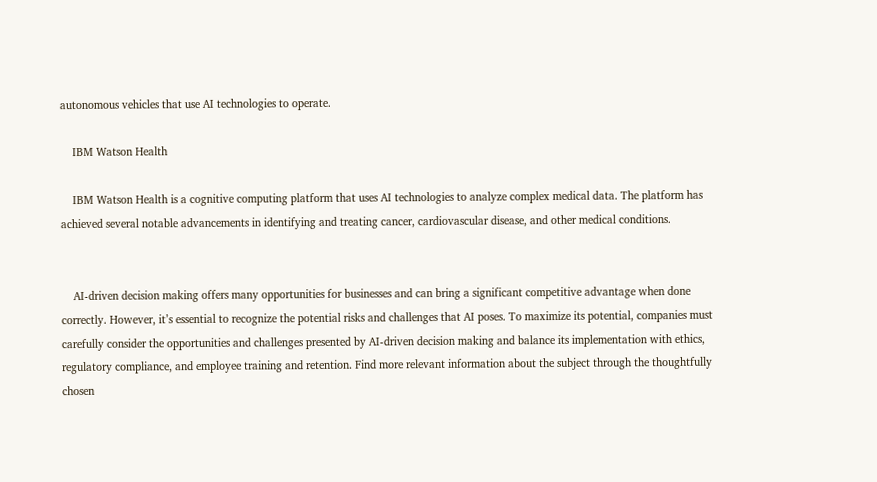autonomous vehicles that use AI technologies to operate.

    IBM Watson Health

    IBM Watson Health is a cognitive computing platform that uses AI technologies to analyze complex medical data. The platform has achieved several notable advancements in identifying and treating cancer, cardiovascular disease, and other medical conditions.


    AI-driven decision making offers many opportunities for businesses and can bring a significant competitive advantage when done correctly. However, it’s essential to recognize the potential risks and challenges that AI poses. To maximize its potential, companies must carefully consider the opportunities and challenges presented by AI-driven decision making and balance its implementation with ethics, regulatory compliance, and employee training and retention. Find more relevant information about the subject through the thoughtfully chosen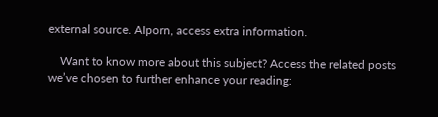external source. AIporn, access extra information.

    Want to know more about this subject? Access the related posts we’ve chosen to further enhance your reading: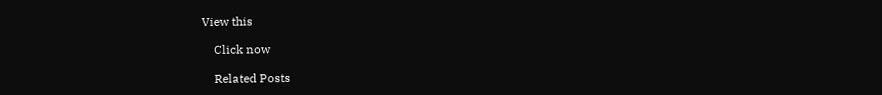View this

    Click now

    Related Posts